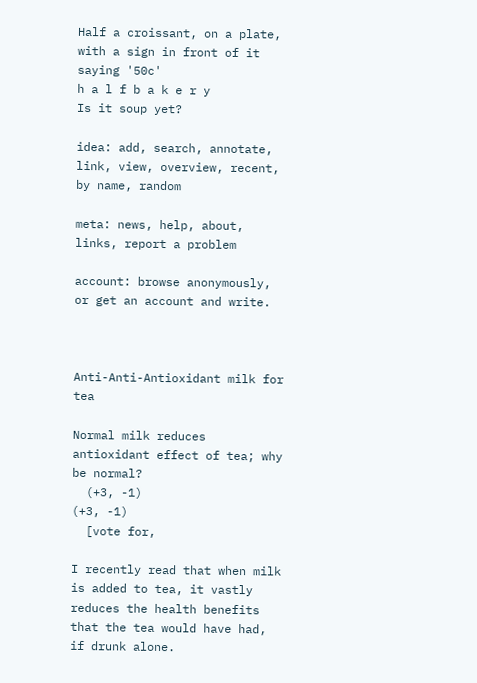Half a croissant, on a plate, with a sign in front of it saying '50c'
h a l f b a k e r y
Is it soup yet?

idea: add, search, annotate, link, view, overview, recent, by name, random

meta: news, help, about, links, report a problem

account: browse anonymously, or get an account and write.



Anti-Anti-Antioxidant milk for tea

Normal milk reduces antioxidant effect of tea; why be normal?
  (+3, -1)
(+3, -1)
  [vote for,

I recently read that when milk is added to tea, it vastly reduces the health benefits that the tea would have had, if drunk alone.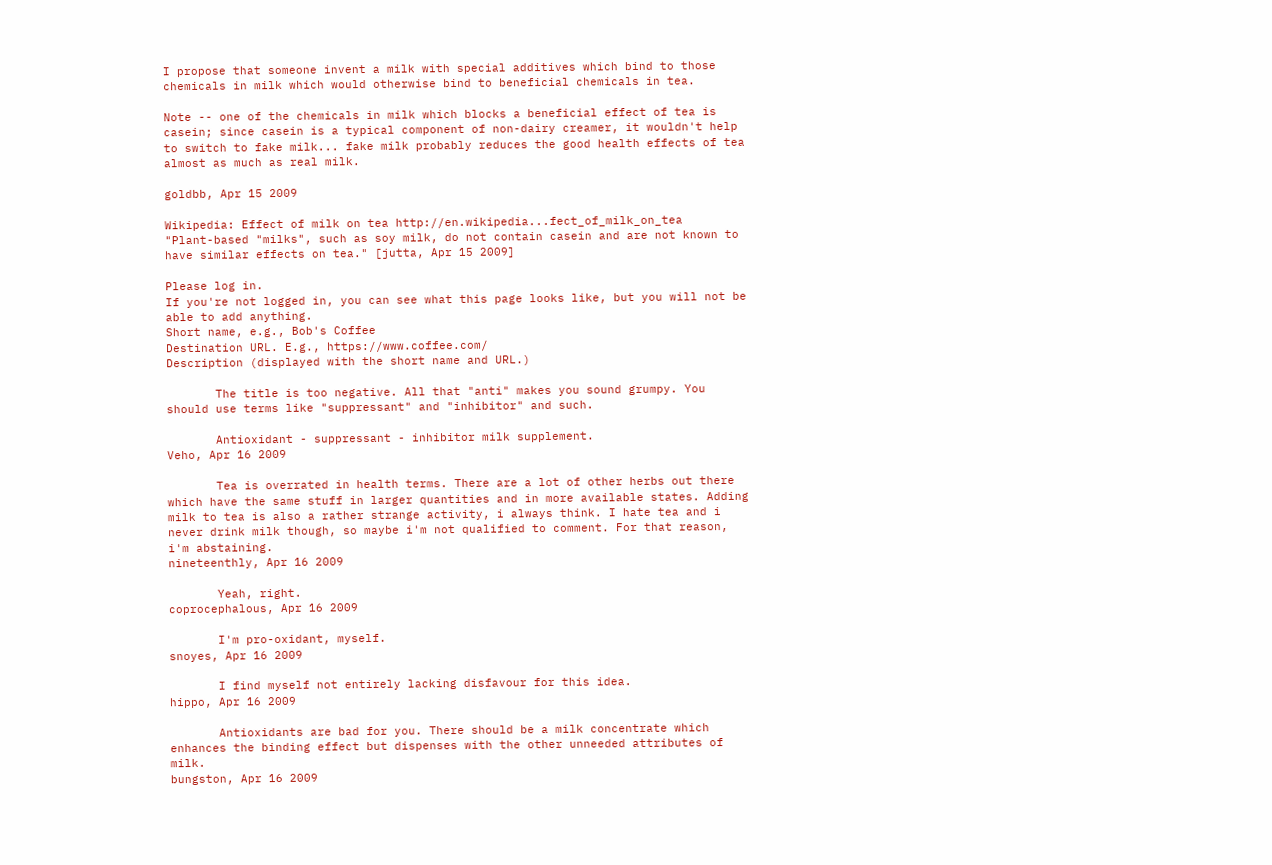I propose that someone invent a milk with special additives which bind to those chemicals in milk which would otherwise bind to beneficial chemicals in tea.

Note -- one of the chemicals in milk which blocks a beneficial effect of tea is casein; since casein is a typical component of non-dairy creamer, it wouldn't help to switch to fake milk... fake milk probably reduces the good health effects of tea almost as much as real milk.

goldbb, Apr 15 2009

Wikipedia: Effect of milk on tea http://en.wikipedia...fect_of_milk_on_tea
"Plant-based "milks", such as soy milk, do not contain casein and are not known to have similar effects on tea." [jutta, Apr 15 2009]

Please log in.
If you're not logged in, you can see what this page looks like, but you will not be able to add anything.
Short name, e.g., Bob's Coffee
Destination URL. E.g., https://www.coffee.com/
Description (displayed with the short name and URL.)

       The title is too negative. All that "anti" makes you sound grumpy. You should use terms like "suppressant" and "inhibitor" and such.

       Antioxidant - suppressant - inhibitor milk supplement.
Veho, Apr 16 2009

       Tea is overrated in health terms. There are a lot of other herbs out there which have the same stuff in larger quantities and in more available states. Adding milk to tea is also a rather strange activity, i always think. I hate tea and i never drink milk though, so maybe i'm not qualified to comment. For that reason, i'm abstaining.
nineteenthly, Apr 16 2009

       Yeah, right.
coprocephalous, Apr 16 2009

       I'm pro-oxidant, myself.
snoyes, Apr 16 2009

       I find myself not entirely lacking disfavour for this idea.
hippo, Apr 16 2009

       Antioxidants are bad for you. There should be a milk concentrate which enhances the binding effect but dispenses with the other unneeded attributes of milk.
bungston, Apr 16 2009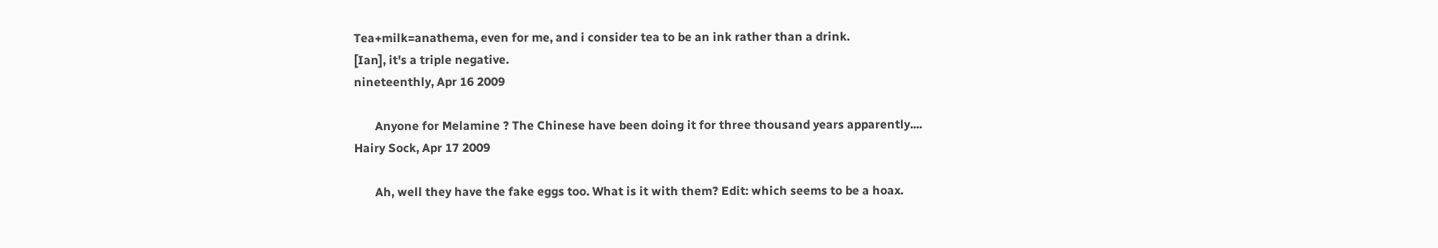Tea+milk=anathema, even for me, and i consider tea to be an ink rather than a drink.
[Ian], it's a triple negative.
nineteenthly, Apr 16 2009

       Anyone for Melamine ? The Chinese have been doing it for three thousand years apparently....
Hairy Sock, Apr 17 2009

       Ah, well they have the fake eggs too. What is it with them? Edit: which seems to be a hoax.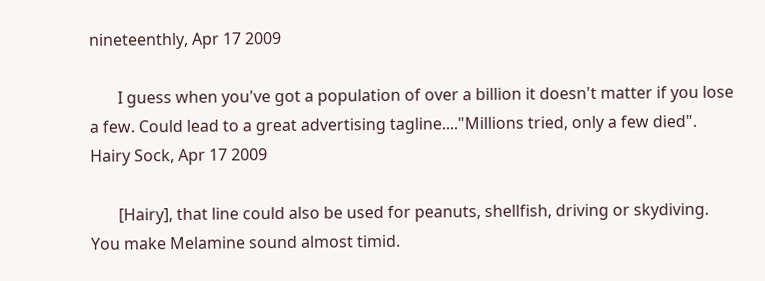nineteenthly, Apr 17 2009

       I guess when you've got a population of over a billion it doesn't matter if you lose a few. Could lead to a great advertising tagline...."Millions tried, only a few died".
Hairy Sock, Apr 17 2009

       [Hairy], that line could also be used for peanuts, shellfish, driving or skydiving. You make Melamine sound almost timid.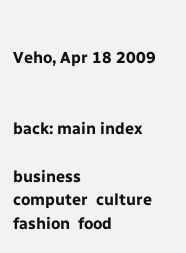Veho, Apr 18 2009


back: main index

business  computer  culture  fashion  food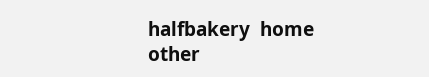halfbakery  home  other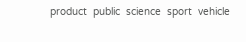product  public  science  sport  vehicle